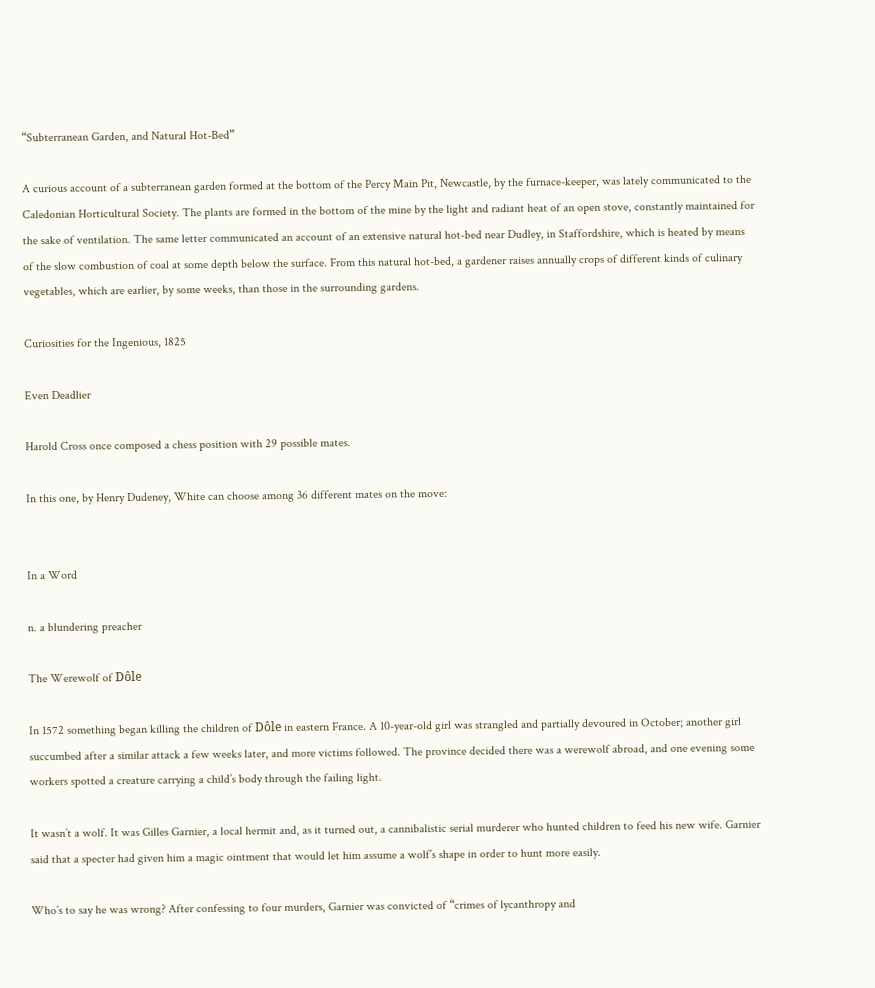“Subterranean Garden, and Natural Hot-Bed”

A curious account of a subterranean garden formed at the bottom of the Percy Main Pit, Newcastle, by the furnace-keeper, was lately communicated to the Caledonian Horticultural Society. The plants are formed in the bottom of the mine by the light and radiant heat of an open stove, constantly maintained for the sake of ventilation. The same letter communicated an account of an extensive natural hot-bed near Dudley, in Staffordshire, which is heated by means of the slow combustion of coal at some depth below the surface. From this natural hot-bed, a gardener raises annually crops of different kinds of culinary vegetables, which are earlier, by some weeks, than those in the surrounding gardens.

Curiosities for the Ingenious, 1825

Even Deadlier

Harold Cross once composed a chess position with 29 possible mates.

In this one, by Henry Dudeney, White can choose among 36 different mates on the move:


In a Word

n. a blundering preacher

The Werewolf of Dôle

In 1572 something began killing the children of Dôle in eastern France. A 10-year-old girl was strangled and partially devoured in October; another girl succumbed after a similar attack a few weeks later, and more victims followed. The province decided there was a werewolf abroad, and one evening some workers spotted a creature carrying a child’s body through the failing light.

It wasn’t a wolf. It was Gilles Garnier, a local hermit and, as it turned out, a cannibalistic serial murderer who hunted children to feed his new wife. Garnier said that a specter had given him a magic ointment that would let him assume a wolf’s shape in order to hunt more easily.

Who’s to say he was wrong? After confessing to four murders, Garnier was convicted of “crimes of lycanthropy and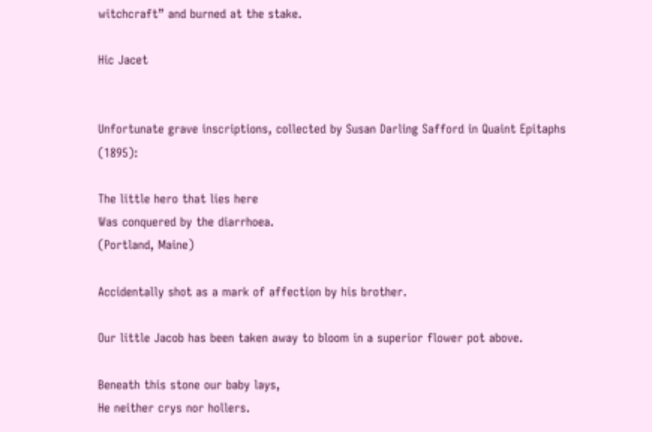witchcraft” and burned at the stake.

Hic Jacet


Unfortunate grave inscriptions, collected by Susan Darling Safford in Quaint Epitaphs (1895):

The little hero that lies here
Was conquered by the diarrhoea.
(Portland, Maine)

Accidentally shot as a mark of affection by his brother.

Our little Jacob has been taken away to bloom in a superior flower pot above.

Beneath this stone our baby lays,
He neither crys nor hollers.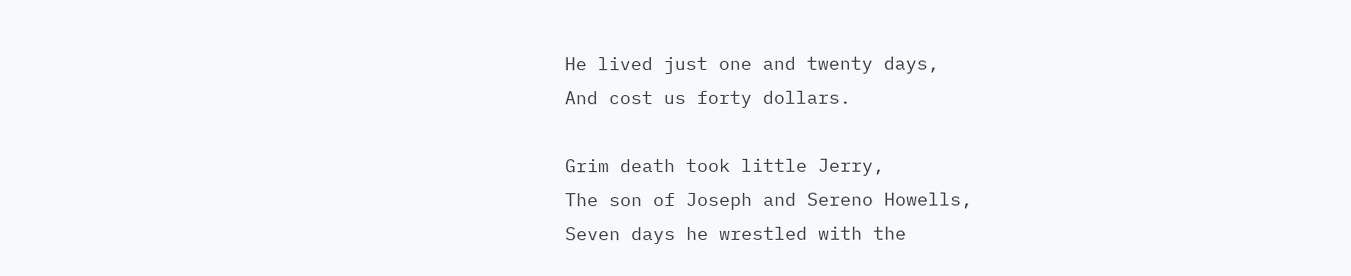He lived just one and twenty days,
And cost us forty dollars.

Grim death took little Jerry,
The son of Joseph and Sereno Howells,
Seven days he wrestled with the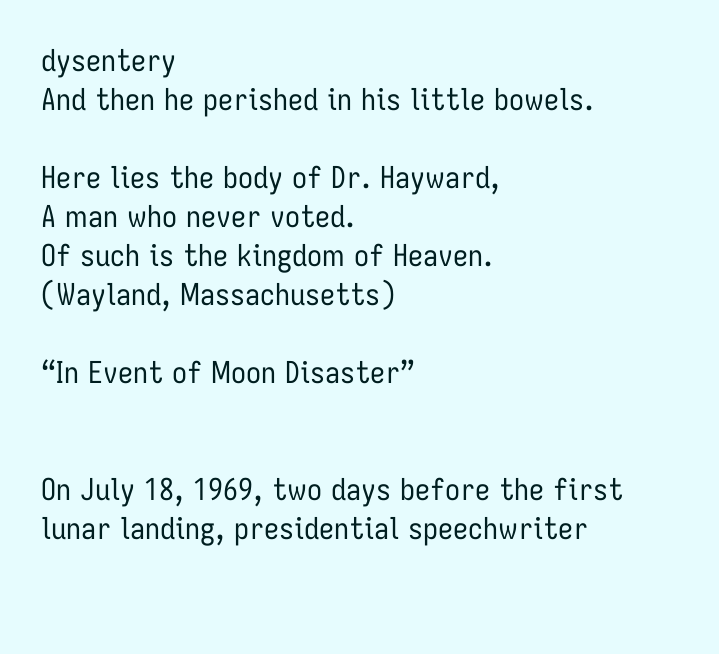dysentery
And then he perished in his little bowels.

Here lies the body of Dr. Hayward,
A man who never voted.
Of such is the kingdom of Heaven.
(Wayland, Massachusetts)

“In Event of Moon Disaster”


On July 18, 1969, two days before the first lunar landing, presidential speechwriter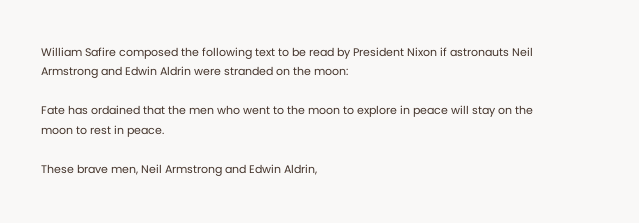William Safire composed the following text to be read by President Nixon if astronauts Neil Armstrong and Edwin Aldrin were stranded on the moon:

Fate has ordained that the men who went to the moon to explore in peace will stay on the moon to rest in peace.

These brave men, Neil Armstrong and Edwin Aldrin,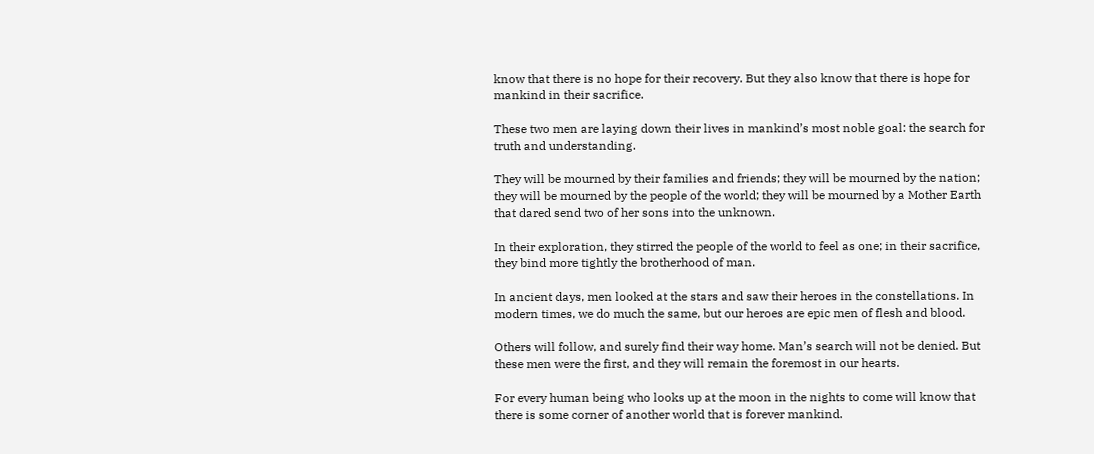know that there is no hope for their recovery. But they also know that there is hope for mankind in their sacrifice.

These two men are laying down their lives in mankind’s most noble goal: the search for truth and understanding.

They will be mourned by their families and friends; they will be mourned by the nation; they will be mourned by the people of the world; they will be mourned by a Mother Earth that dared send two of her sons into the unknown.

In their exploration, they stirred the people of the world to feel as one; in their sacrifice, they bind more tightly the brotherhood of man.

In ancient days, men looked at the stars and saw their heroes in the constellations. In modern times, we do much the same, but our heroes are epic men of flesh and blood.

Others will follow, and surely find their way home. Man’s search will not be denied. But these men were the first, and they will remain the foremost in our hearts.

For every human being who looks up at the moon in the nights to come will know that there is some corner of another world that is forever mankind.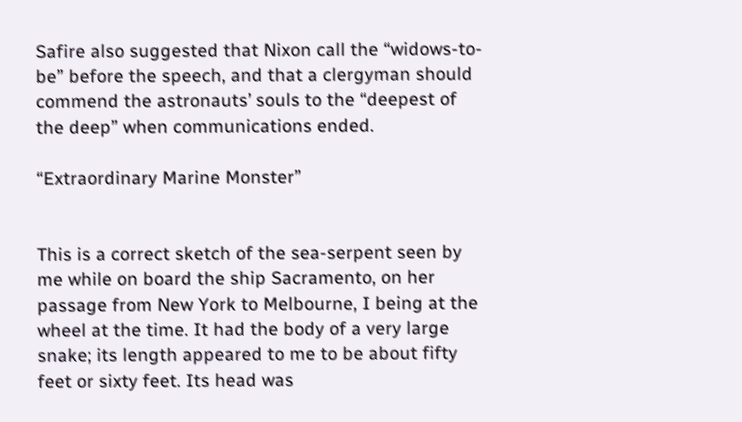Safire also suggested that Nixon call the “widows-to-be” before the speech, and that a clergyman should commend the astronauts’ souls to the “deepest of the deep” when communications ended.

“Extraordinary Marine Monster”


This is a correct sketch of the sea-serpent seen by me while on board the ship Sacramento, on her passage from New York to Melbourne, I being at the wheel at the time. It had the body of a very large snake; its length appeared to me to be about fifty feet or sixty feet. Its head was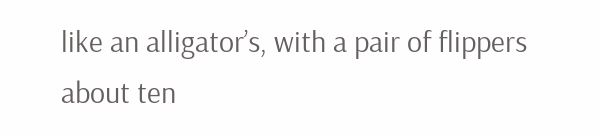like an alligator’s, with a pair of flippers about ten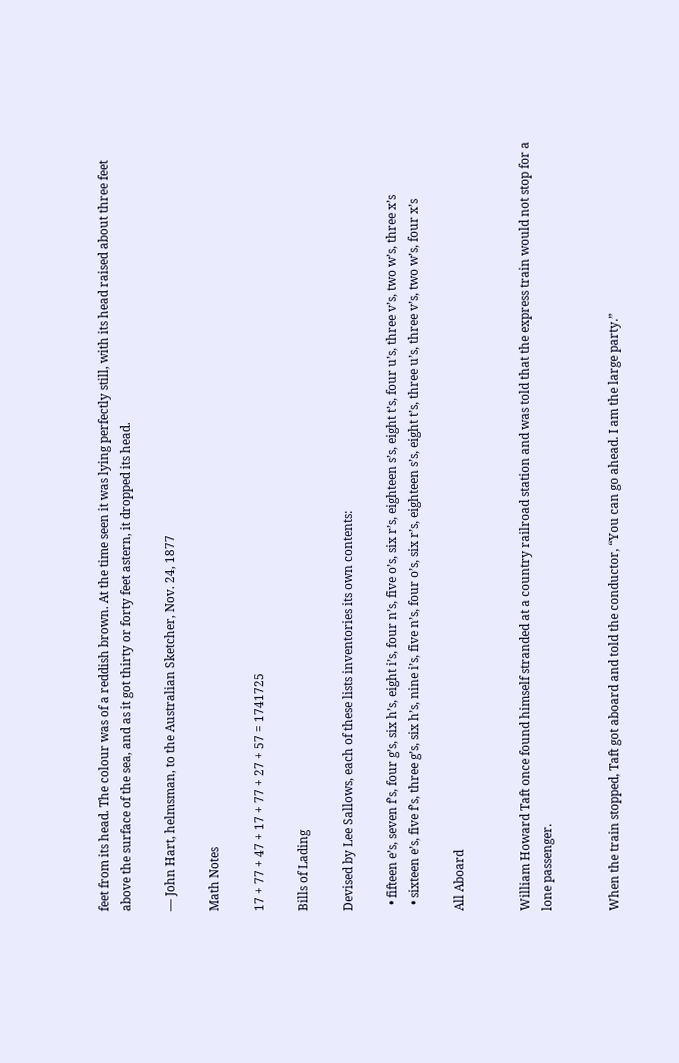feet from its head. The colour was of a reddish brown. At the time seen it was lying perfectly still, with its head raised about three feet above the surface of the sea, and as it got thirty or forty feet astern, it dropped its head.

— John Hart, helmsman, to the Australian Sketcher, Nov. 24, 1877

Math Notes

17 + 77 + 47 + 17 + 77 + 27 + 57 = 1741725

Bills of Lading

Devised by Lee Sallows, each of these lists inventories its own contents:

  • fifteen e’s, seven f’s, four g’s, six h’s, eight i’s, four n’s, five o’s, six r’s, eighteen s’s, eight t’s, four u’s, three v’s, two w’s, three x’s
  • sixteen e’s, five f’s, three g’s, six h’s, nine i’s, five n’s, four o’s, six r’s, eighteen s’s, eight t’s, three u’s, three v’s, two w’s, four x’s

All Aboard


William Howard Taft once found himself stranded at a country railroad station and was told that the express train would not stop for a lone passenger.


When the train stopped, Taft got aboard and told the conductor, “You can go ahead. I am the large party.”